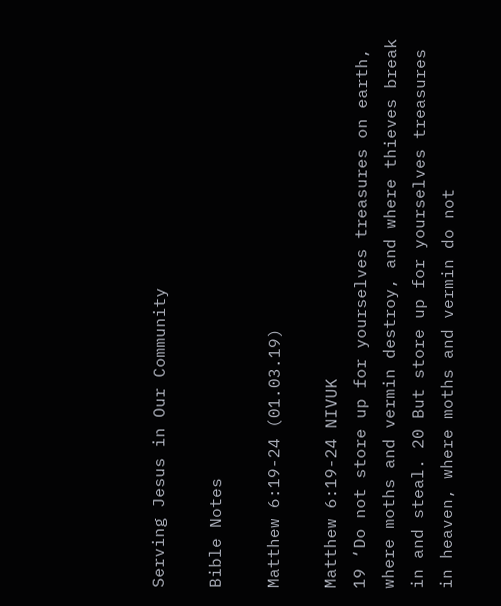Serving Jesus in Our Community

Bible Notes

Matthew 6:19-24 (01.03.19)

Matthew 6:19-24 NIVUK
19 ‘Do not store up for yourselves treasures on earth, where moths and vermin destroy, and where thieves break in and steal. 20 But store up for yourselves treasures in heaven, where moths and vermin do not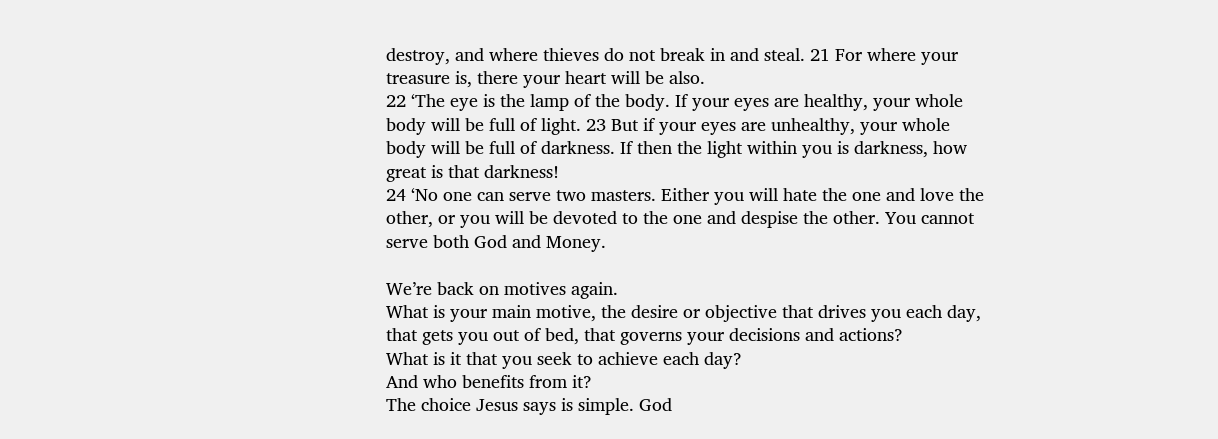destroy, and where thieves do not break in and steal. 21 For where your treasure is, there your heart will be also.
22 ‘The eye is the lamp of the body. If your eyes are healthy, your whole body will be full of light. 23 But if your eyes are unhealthy, your whole body will be full of darkness. If then the light within you is darkness, how great is that darkness!
24 ‘No one can serve two masters. Either you will hate the one and love the other, or you will be devoted to the one and despise the other. You cannot serve both God and Money.

We’re back on motives again.
What is your main motive, the desire or objective that drives you each day, that gets you out of bed, that governs your decisions and actions?
What is it that you seek to achieve each day?
And who benefits from it?
The choice Jesus says is simple. God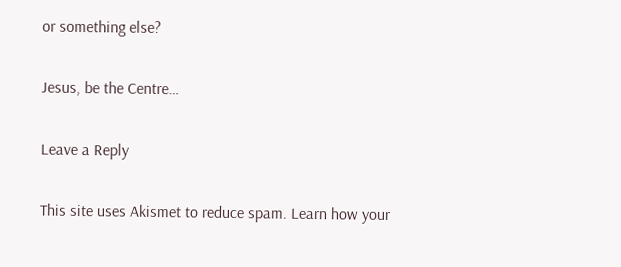or something else?

Jesus, be the Centre…

Leave a Reply

This site uses Akismet to reduce spam. Learn how your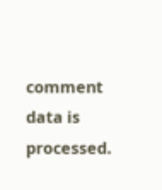comment data is processed.